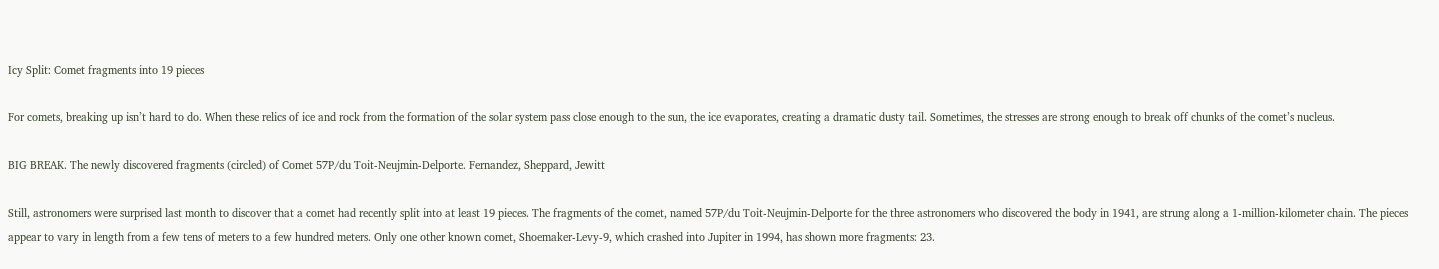Icy Split: Comet fragments into 19 pieces

For comets, breaking up isn’t hard to do. When these relics of ice and rock from the formation of the solar system pass close enough to the sun, the ice evaporates, creating a dramatic dusty tail. Sometimes, the stresses are strong enough to break off chunks of the comet’s nucleus.

BIG BREAK. The newly discovered fragments (circled) of Comet 57P/du Toit-Neujmin-Delporte. Fernandez, Sheppard, Jewitt

Still, astronomers were surprised last month to discover that a comet had recently split into at least 19 pieces. The fragments of the comet, named 57P/du Toit-Neujmin-Delporte for the three astronomers who discovered the body in 1941, are strung along a 1-million-kilometer chain. The pieces appear to vary in length from a few tens of meters to a few hundred meters. Only one other known comet, Shoemaker-Levy-9, which crashed into Jupiter in 1994, has shown more fragments: 23.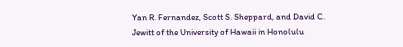Yan R. Fernandez, Scott S. Sheppard, and David C. Jewitt of the University of Hawaii in Honolulu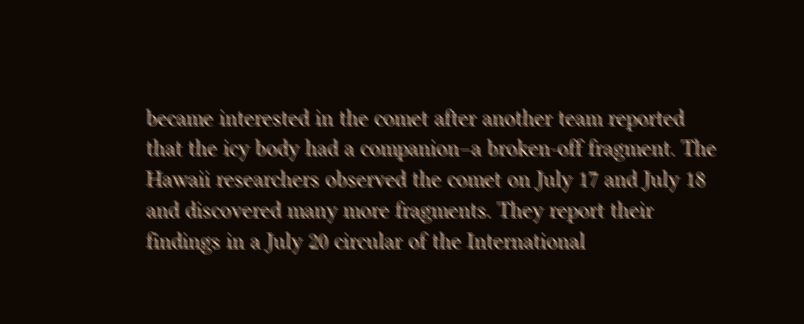became interested in the comet after another team reported that the icy body had a companion–a broken-off fragment. The Hawaii researchers observed the comet on July 17 and July 18 and discovered many more fragments. They report their findings in a July 20 circular of the International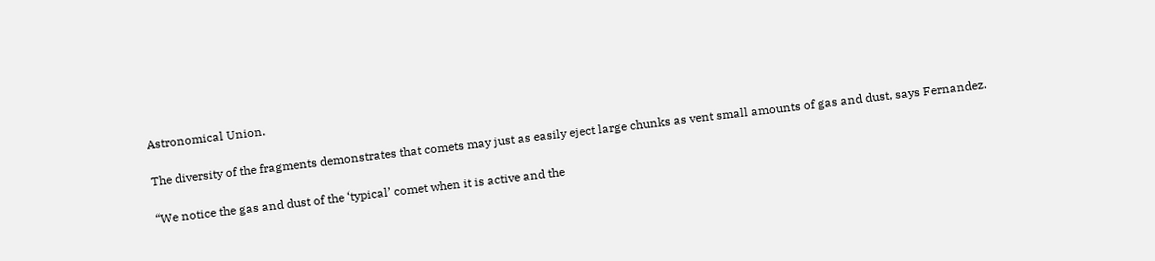Astronomical Union.

The diversity of the fragments demonstrates that comets may just as easily eject large chunks as vent small amounts of gas and dust, says Fernandez.

“We notice the gas and dust of the ‘typical’ comet when it is active and the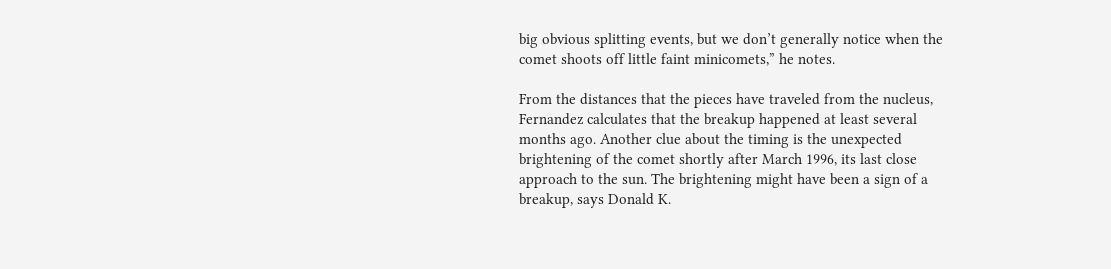big obvious splitting events, but we don’t generally notice when the comet shoots off little faint minicomets,” he notes.

From the distances that the pieces have traveled from the nucleus, Fernandez calculates that the breakup happened at least several months ago. Another clue about the timing is the unexpected brightening of the comet shortly after March 1996, its last close approach to the sun. The brightening might have been a sign of a breakup, says Donald K.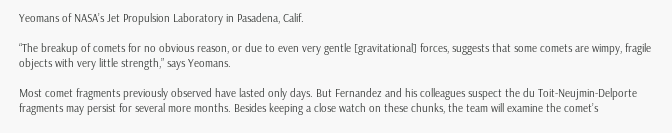Yeomans of NASA’s Jet Propulsion Laboratory in Pasadena, Calif.

“The breakup of comets for no obvious reason, or due to even very gentle [gravitational] forces, suggests that some comets are wimpy, fragile objects with very little strength,” says Yeomans.

Most comet fragments previously observed have lasted only days. But Fernandez and his colleagues suspect the du Toit-Neujmin-Delporte fragments may persist for several more months. Besides keeping a close watch on these chunks, the team will examine the comet’s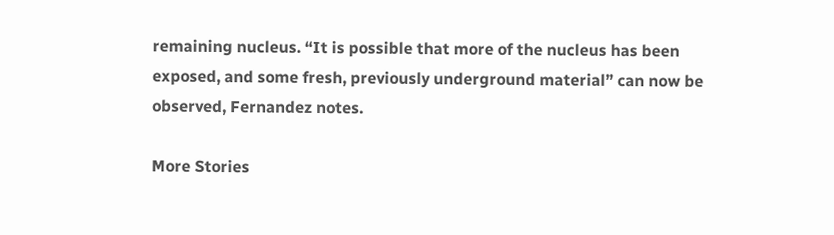remaining nucleus. “It is possible that more of the nucleus has been exposed, and some fresh, previously underground material” can now be observed, Fernandez notes.

More Stories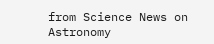from Science News on Astronomy